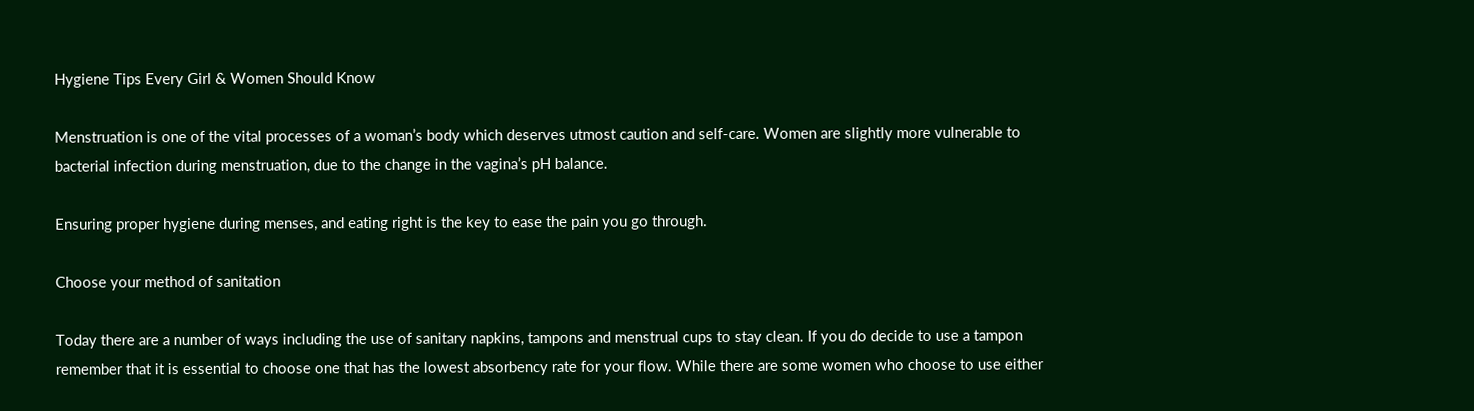Hygiene Tips Every Girl & Women Should Know

Menstruation is one of the vital processes of a woman’s body which deserves utmost caution and self-care. Women are slightly more vulnerable to bacterial infection during menstruation, due to the change in the vagina’s pH balance.

Ensuring proper hygiene during menses, and eating right is the key to ease the pain you go through.

Choose your method of sanitation

Today there are a number of ways including the use of sanitary napkins, tampons and menstrual cups to stay clean. If you do decide to use a tampon remember that it is essential to choose one that has the lowest absorbency rate for your flow. While there are some women who choose to use either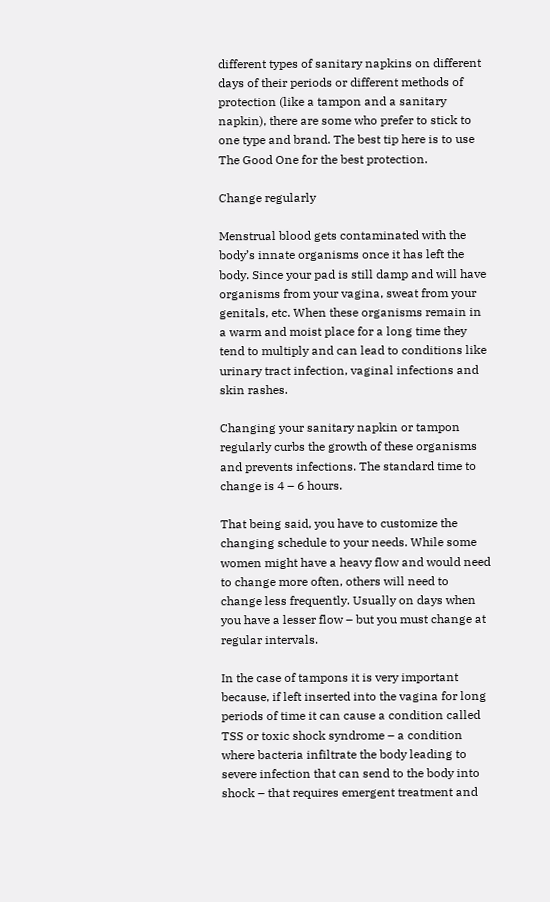different types of sanitary napkins on different days of their periods or different methods of protection (like a tampon and a sanitary napkin), there are some who prefer to stick to one type and brand. The best tip here is to use The Good One for the best protection.

Change regularly

Menstrual blood gets contaminated with the body’s innate organisms once it has left the body. Since your pad is still damp and will have organisms from your vagina, sweat from your genitals, etc. When these organisms remain in a warm and moist place for a long time they tend to multiply and can lead to conditions like urinary tract infection, vaginal infections and skin rashes.

Changing your sanitary napkin or tampon regularly curbs the growth of these organisms and prevents infections. The standard time to change is 4 – 6 hours.

That being said, you have to customize the changing schedule to your needs. While some women might have a heavy flow and would need to change more often, others will need to change less frequently. Usually on days when you have a lesser flow – but you must change at regular intervals.

In the case of tampons it is very important because, if left inserted into the vagina for long periods of time it can cause a condition called TSS or toxic shock syndrome – a condition where bacteria infiltrate the body leading to severe infection that can send to the body into shock – that requires emergent treatment and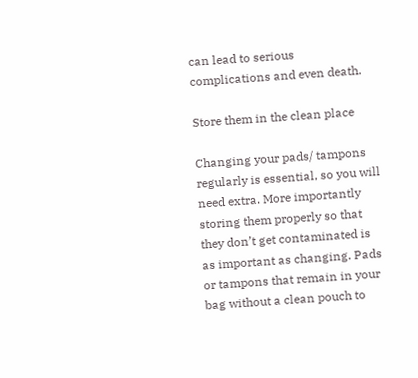can lead to serious complications and even death.

Store them in the clean place

Changing your pads/ tampons regularly is essential, so you will need extra. More importantly storing them properly so that they don’t get contaminated is as important as changing. Pads or tampons that remain in your bag without a clean pouch to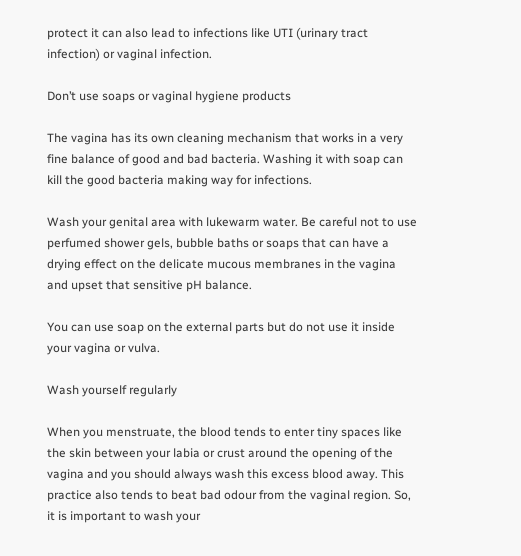protect it can also lead to infections like UTI (urinary tract infection) or vaginal infection.

Don’t use soaps or vaginal hygiene products

The vagina has its own cleaning mechanism that works in a very fine balance of good and bad bacteria. Washing it with soap can kill the good bacteria making way for infections.

Wash your genital area with lukewarm water. Be careful not to use perfumed shower gels, bubble baths or soaps that can have a drying effect on the delicate mucous membranes in the vagina and upset that sensitive pH balance.

You can use soap on the external parts but do not use it inside your vagina or vulva.

Wash yourself regularly

When you menstruate, the blood tends to enter tiny spaces like the skin between your labia or crust around the opening of the vagina and you should always wash this excess blood away. This practice also tends to beat bad odour from the vaginal region. So, it is important to wash your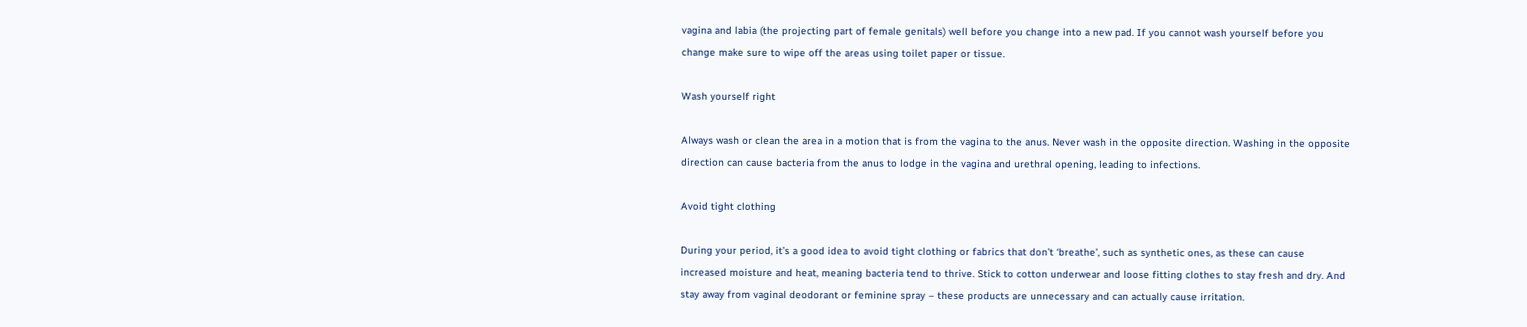vagina and labia (the projecting part of female genitals) well before you change into a new pad. If you cannot wash yourself before you change make sure to wipe off the areas using toilet paper or tissue.

Wash yourself right

Always wash or clean the area in a motion that is from the vagina to the anus. Never wash in the opposite direction. Washing in the opposite direction can cause bacteria from the anus to lodge in the vagina and urethral opening, leading to infections.

Avoid tight clothing

During your period, it’s a good idea to avoid tight clothing or fabrics that don’t ‘breathe’, such as synthetic ones, as these can cause increased moisture and heat, meaning bacteria tend to thrive. Stick to cotton underwear and loose fitting clothes to stay fresh and dry. And stay away from vaginal deodorant or feminine spray – these products are unnecessary and can actually cause irritation.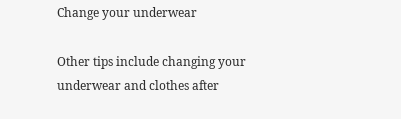Change your underwear

Other tips include changing your underwear and clothes after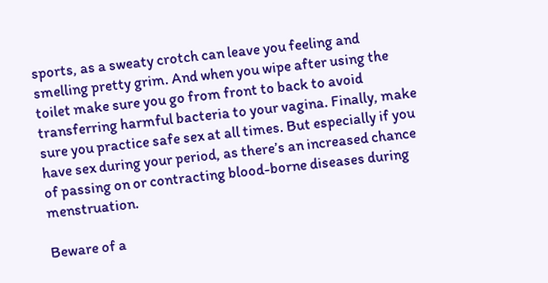sports, as a sweaty crotch can leave you feeling and smelling pretty grim. And when you wipe after using the toilet make sure you go from front to back to avoid transferring harmful bacteria to your vagina. Finally, make sure you practice safe sex at all times. But especially if you have sex during your period, as there’s an increased chance of passing on or contracting blood-borne diseases during menstruation.

Beware of a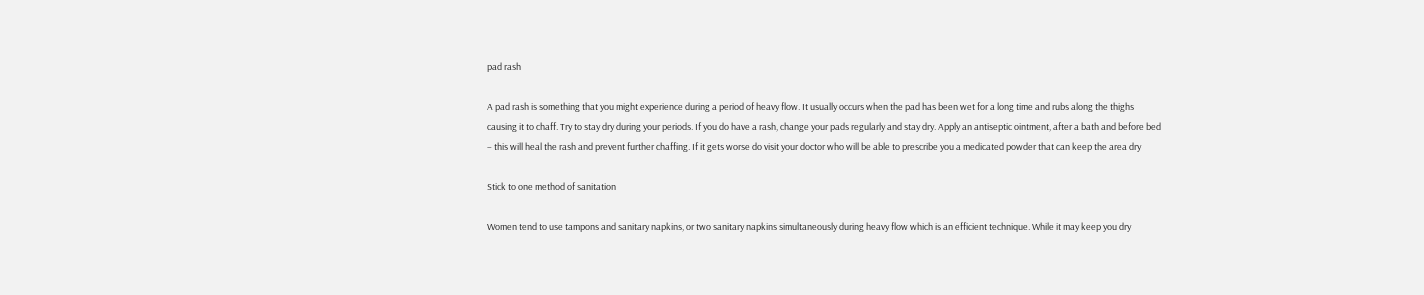pad rash

A pad rash is something that you might experience during a period of heavy flow. It usually occurs when the pad has been wet for a long time and rubs along the thighs causing it to chaff. Try to stay dry during your periods. If you do have a rash, change your pads regularly and stay dry. Apply an antiseptic ointment, after a bath and before bed – this will heal the rash and prevent further chaffing. If it gets worse do visit your doctor who will be able to prescribe you a medicated powder that can keep the area dry

Stick to one method of sanitation

Women tend to use tampons and sanitary napkins, or two sanitary napkins simultaneously during heavy flow which is an efficient technique. While it may keep you dry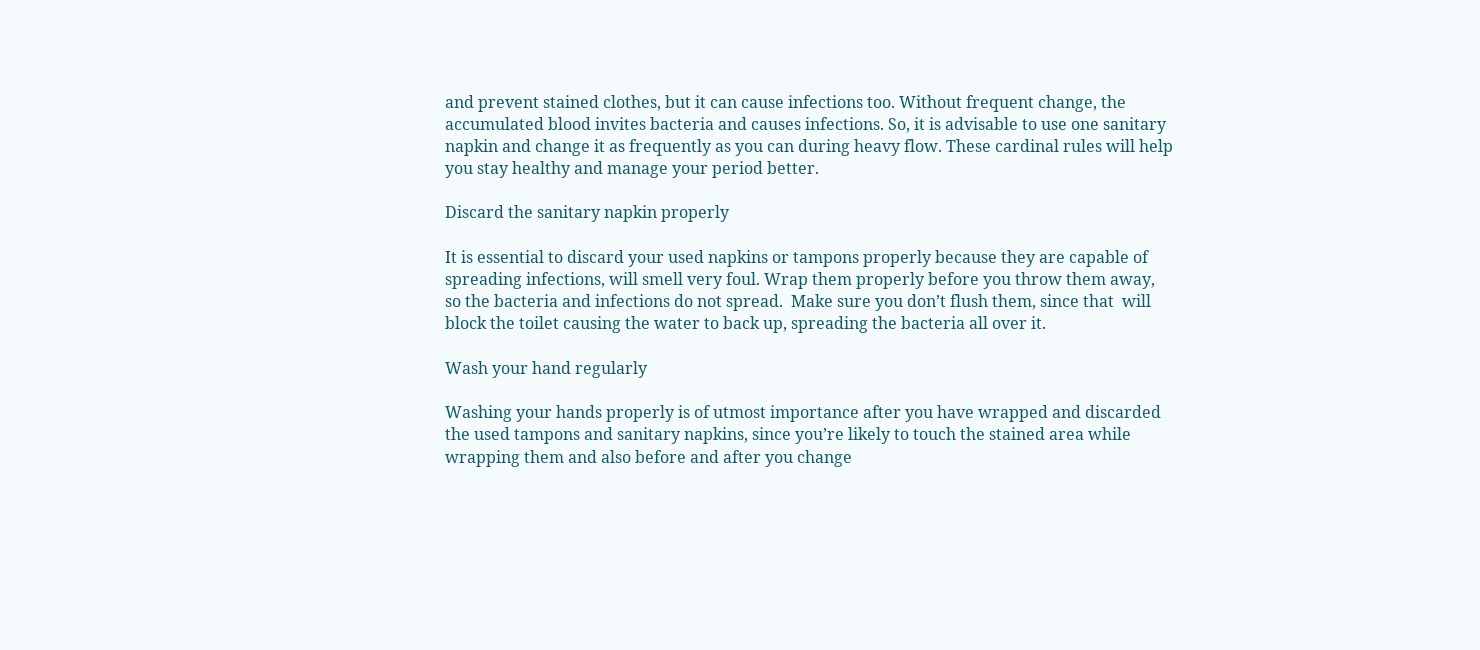and prevent stained clothes, but it can cause infections too. Without frequent change, the accumulated blood invites bacteria and causes infections. So, it is advisable to use one sanitary napkin and change it as frequently as you can during heavy flow. These cardinal rules will help you stay healthy and manage your period better.

Discard the sanitary napkin properly

It is essential to discard your used napkins or tampons properly because they are capable of spreading infections, will smell very foul. Wrap them properly before you throw them away, so the bacteria and infections do not spread.  Make sure you don’t flush them, since that  will block the toilet causing the water to back up, spreading the bacteria all over it.

Wash your hand regularly

Washing your hands properly is of utmost importance after you have wrapped and discarded the used tampons and sanitary napkins, since you’re likely to touch the stained area while wrapping them and also before and after you change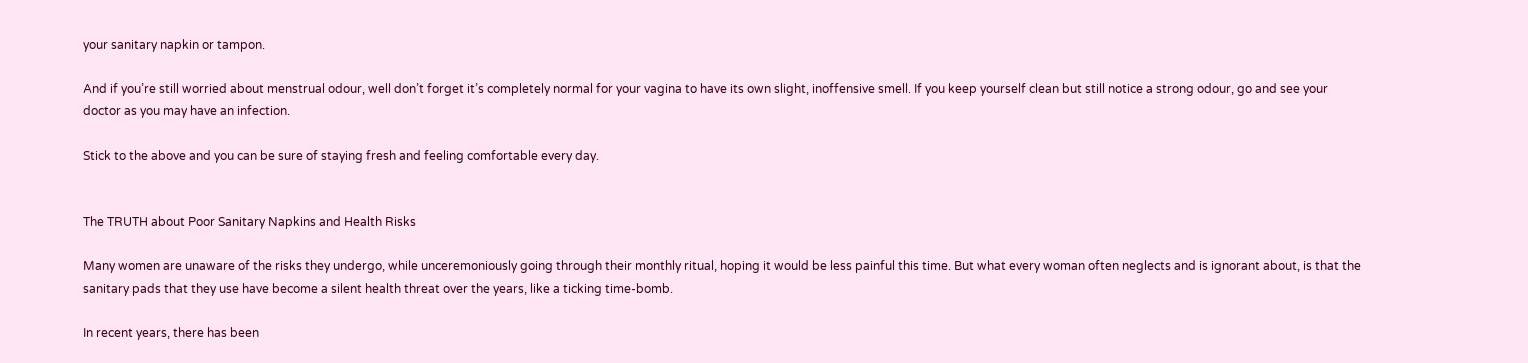your sanitary napkin or tampon.

And if you’re still worried about menstrual odour, well don’t forget it’s completely normal for your vagina to have its own slight, inoffensive smell. If you keep yourself clean but still notice a strong odour, go and see your doctor as you may have an infection.

Stick to the above and you can be sure of staying fresh and feeling comfortable every day.


The TRUTH about Poor Sanitary Napkins and Health Risks

Many women are unaware of the risks they undergo, while unceremoniously going through their monthly ritual, hoping it would be less painful this time. But what every woman often neglects and is ignorant about, is that the sanitary pads that they use have become a silent health threat over the years, like a ticking time-bomb.

In recent years, there has been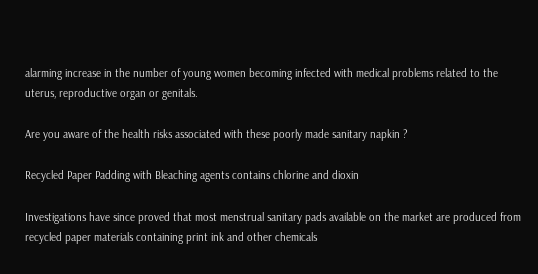alarming increase in the number of young women becoming infected with medical problems related to the uterus, reproductive organ or genitals.

Are you aware of the health risks associated with these poorly made sanitary napkin ?

Recycled Paper Padding with Bleaching agents contains chlorine and dioxin

Investigations have since proved that most menstrual sanitary pads available on the market are produced from recycled paper materials containing print ink and other chemicals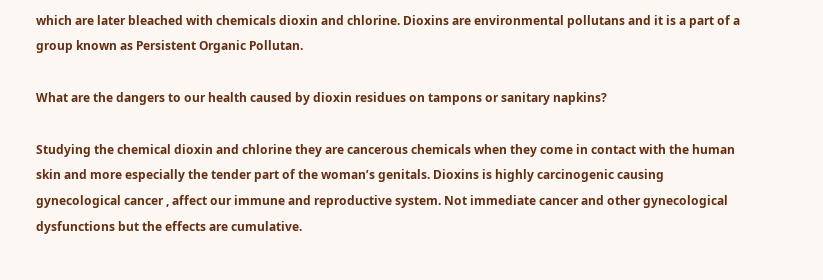which are later bleached with chemicals dioxin and chlorine. Dioxins are environmental pollutans and it is a part of a group known as Persistent Organic Pollutan.

What are the dangers to our health caused by dioxin residues on tampons or sanitary napkins?

Studying the chemical dioxin and chlorine they are cancerous chemicals when they come in contact with the human skin and more especially the tender part of the woman’s genitals. Dioxins is highly carcinogenic causing gynecological cancer , affect our immune and reproductive system. Not immediate cancer and other gynecological dysfunctions but the effects are cumulative.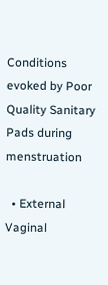Conditions evoked by Poor Quality Sanitary Pads during menstruation

  • External Vaginal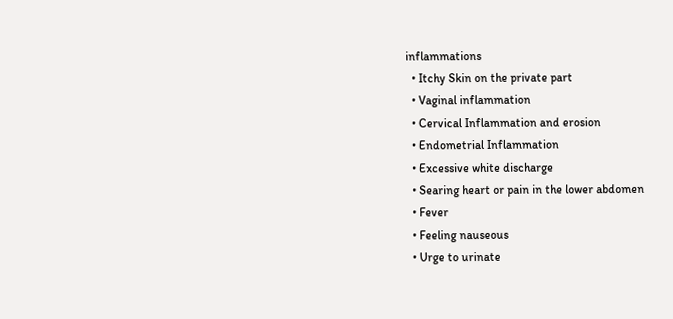inflammations
  • Itchy Skin on the private part
  • Vaginal inflammation
  • Cervical Inflammation and erosion
  • Endometrial Inflammation
  • Excessive white discharge
  • Searing heart or pain in the lower abdomen
  • Fever
  • Feeling nauseous
  • Urge to urinate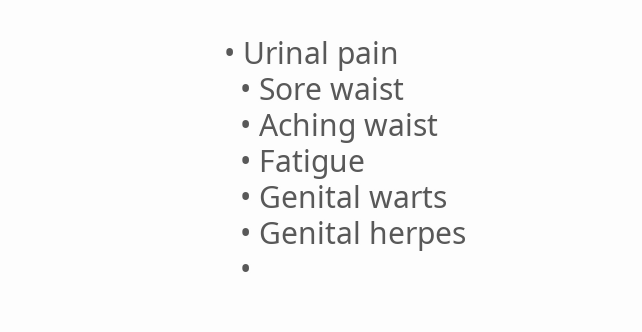• Urinal pain
  • Sore waist
  • Aching waist
  • Fatigue
  • Genital warts
  • Genital herpes
  •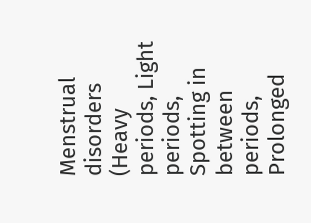Menstrual disorders (Heavy periods, Light periods, Spotting in between periods, Prolonged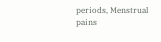periods, Menstrual pains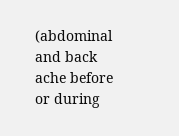(abdominal and back ache before or during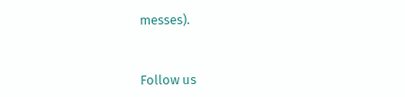messes).



Follow us